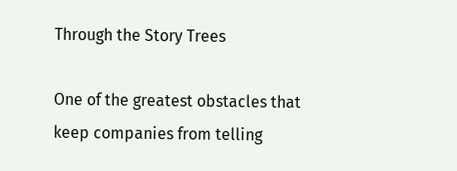Through the Story Trees

One of the greatest obstacles that keep companies from telling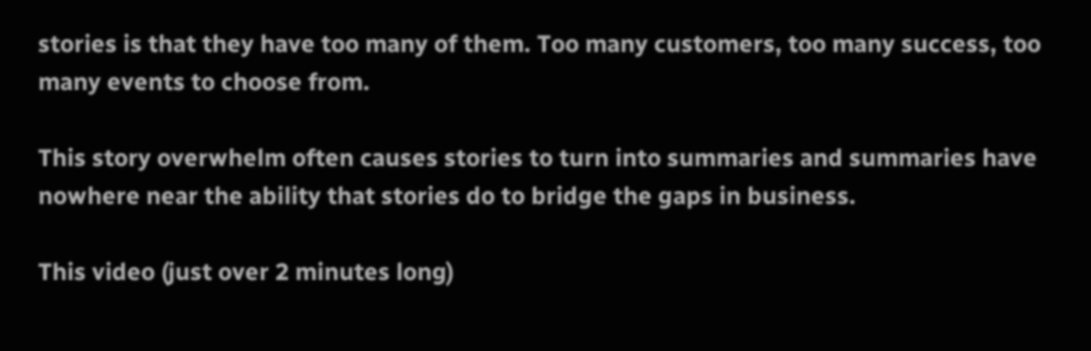stories is that they have too many of them. Too many customers, too many success, too many events to choose from.

This story overwhelm often causes stories to turn into summaries and summaries have nowhere near the ability that stories do to bridge the gaps in business.

This video (just over 2 minutes long)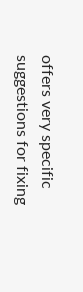offers very specific suggestions for fixing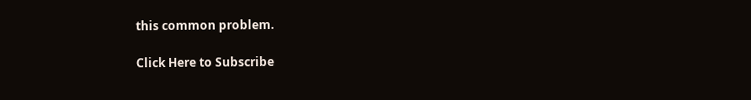this common problem.

Click Here to Subscribe